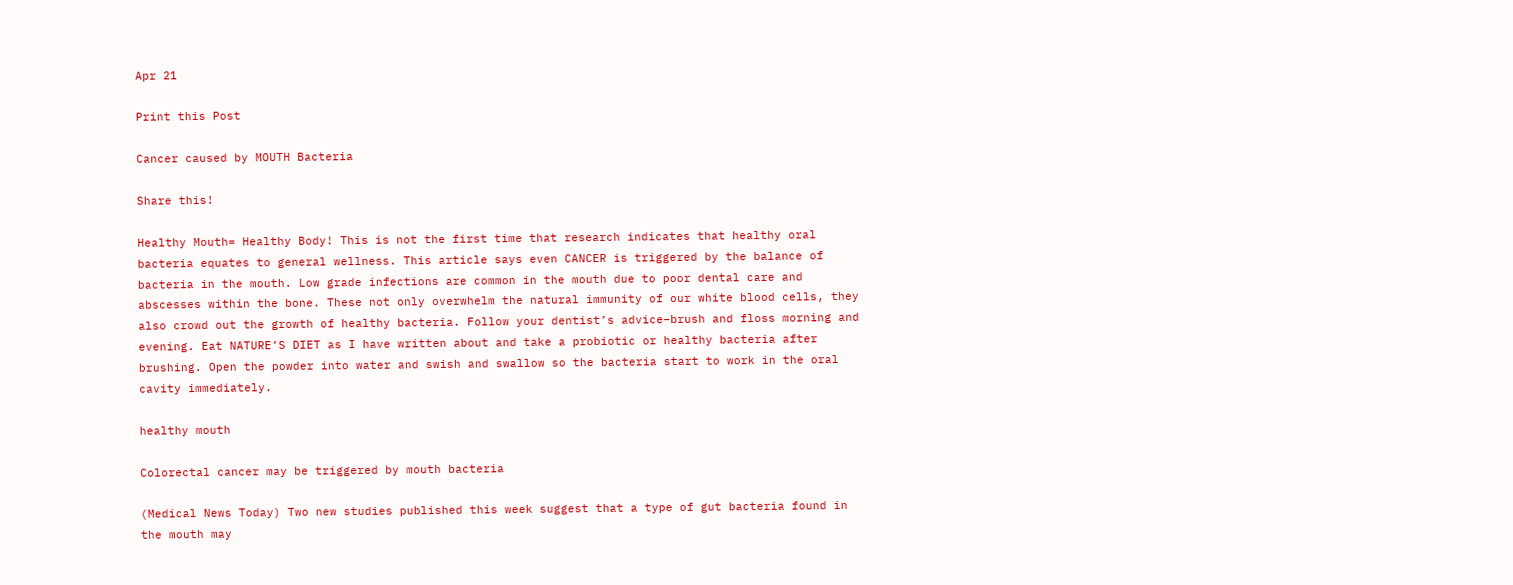Apr 21

Print this Post

Cancer caused by MOUTH Bacteria

Share this!

Healthy Mouth= Healthy Body! This is not the first time that research indicates that healthy oral bacteria equates to general wellness. This article says even CANCER is triggered by the balance of bacteria in the mouth. Low grade infections are common in the mouth due to poor dental care and abscesses within the bone. These not only overwhelm the natural immunity of our white blood cells, they also crowd out the growth of healthy bacteria. Follow your dentist’s advice–brush and floss morning and evening. Eat NATURE’S DIET as I have written about and take a probiotic or healthy bacteria after brushing. Open the powder into water and swish and swallow so the bacteria start to work in the oral cavity immediately.

healthy mouth

Colorectal cancer may be triggered by mouth bacteria

(Medical News Today) Two new studies published this week suggest that a type of gut bacteria found in the mouth may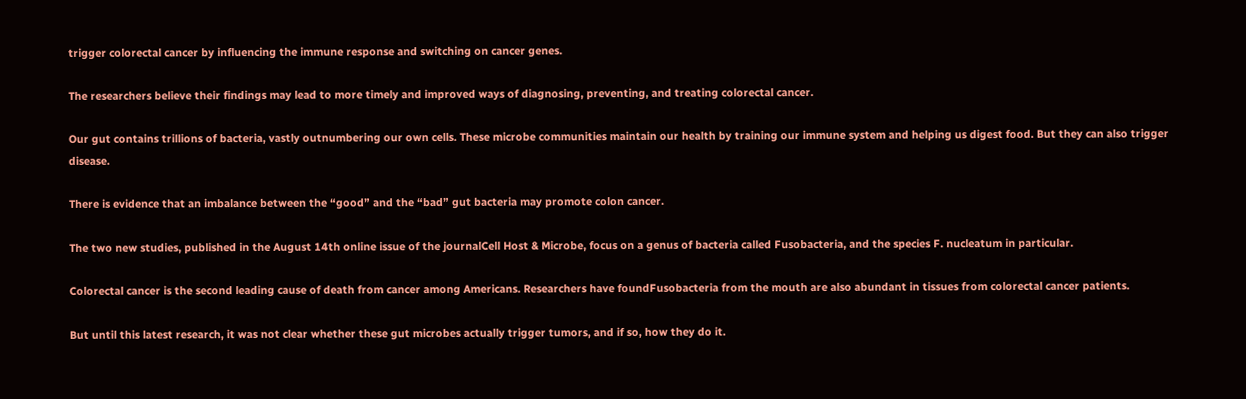trigger colorectal cancer by influencing the immune response and switching on cancer genes.

The researchers believe their findings may lead to more timely and improved ways of diagnosing, preventing, and treating colorectal cancer.

Our gut contains trillions of bacteria, vastly outnumbering our own cells. These microbe communities maintain our health by training our immune system and helping us digest food. But they can also trigger disease.

There is evidence that an imbalance between the “good” and the “bad” gut bacteria may promote colon cancer.

The two new studies, published in the August 14th online issue of the journalCell Host & Microbe, focus on a genus of bacteria called Fusobacteria, and the species F. nucleatum in particular.

Colorectal cancer is the second leading cause of death from cancer among Americans. Researchers have foundFusobacteria from the mouth are also abundant in tissues from colorectal cancer patients.

But until this latest research, it was not clear whether these gut microbes actually trigger tumors, and if so, how they do it.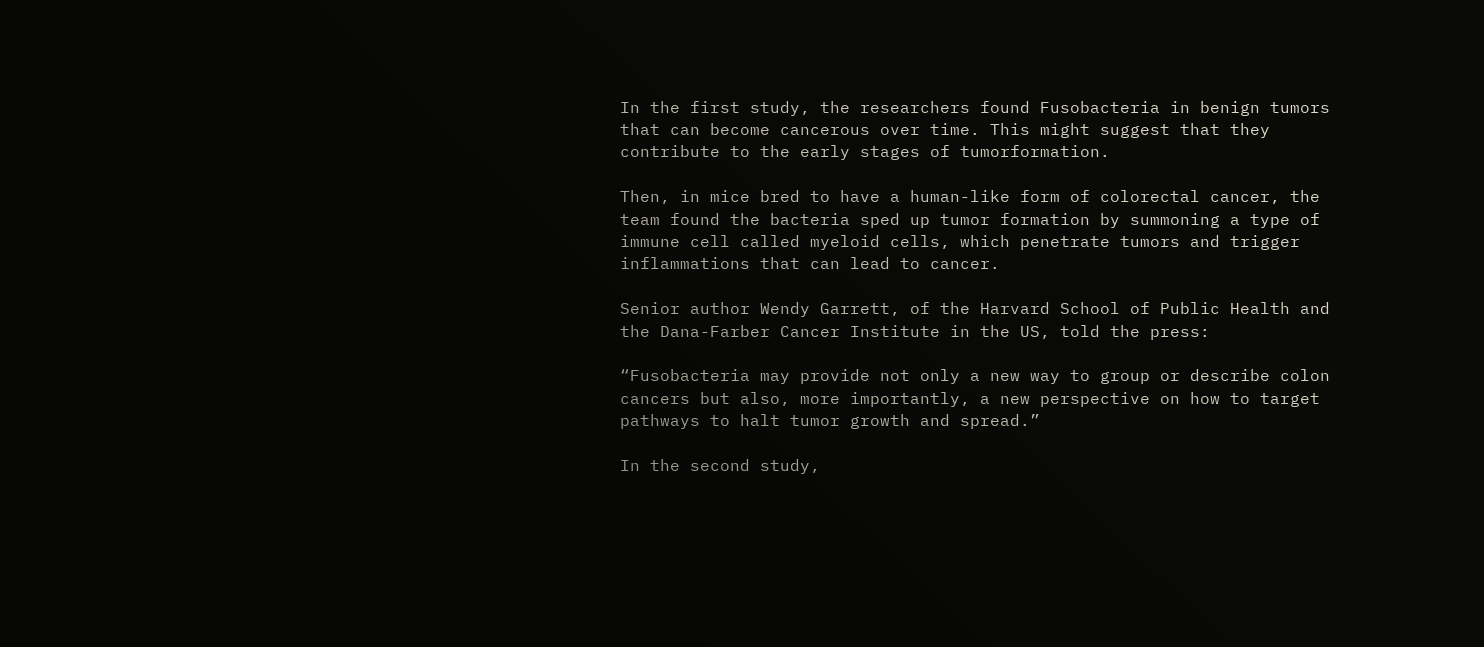In the first study, the researchers found Fusobacteria in benign tumors that can become cancerous over time. This might suggest that they contribute to the early stages of tumorformation.

Then, in mice bred to have a human-like form of colorectal cancer, the team found the bacteria sped up tumor formation by summoning a type of immune cell called myeloid cells, which penetrate tumors and trigger inflammations that can lead to cancer.

Senior author Wendy Garrett, of the Harvard School of Public Health and the Dana-Farber Cancer Institute in the US, told the press:

“Fusobacteria may provide not only a new way to group or describe colon cancers but also, more importantly, a new perspective on how to target pathways to halt tumor growth and spread.”

In the second study,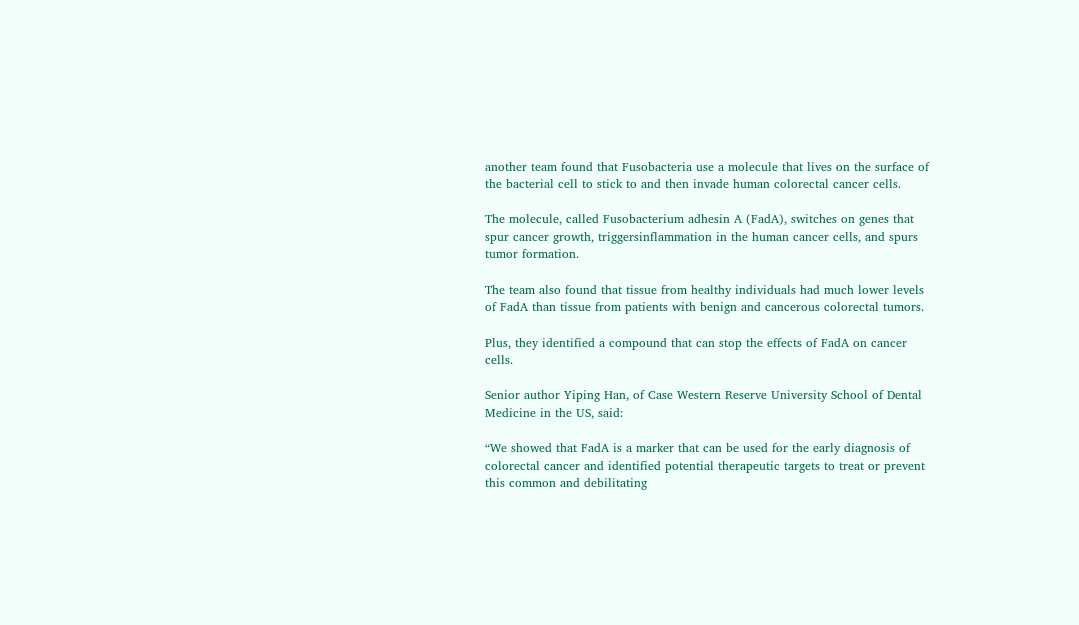another team found that Fusobacteria use a molecule that lives on the surface of the bacterial cell to stick to and then invade human colorectal cancer cells.

The molecule, called Fusobacterium adhesin A (FadA), switches on genes that spur cancer growth, triggersinflammation in the human cancer cells, and spurs tumor formation.

The team also found that tissue from healthy individuals had much lower levels of FadA than tissue from patients with benign and cancerous colorectal tumors.

Plus, they identified a compound that can stop the effects of FadA on cancer cells.

Senior author Yiping Han, of Case Western Reserve University School of Dental Medicine in the US, said:

“We showed that FadA is a marker that can be used for the early diagnosis of colorectal cancer and identified potential therapeutic targets to treat or prevent this common and debilitating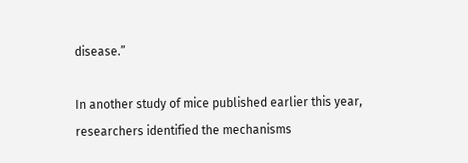disease.”

In another study of mice published earlier this year, researchers identified the mechanisms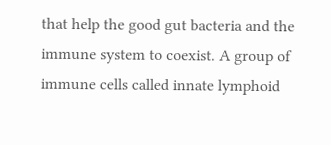that help the good gut bacteria and the immune system to coexist. A group of immune cells called innate lymphoid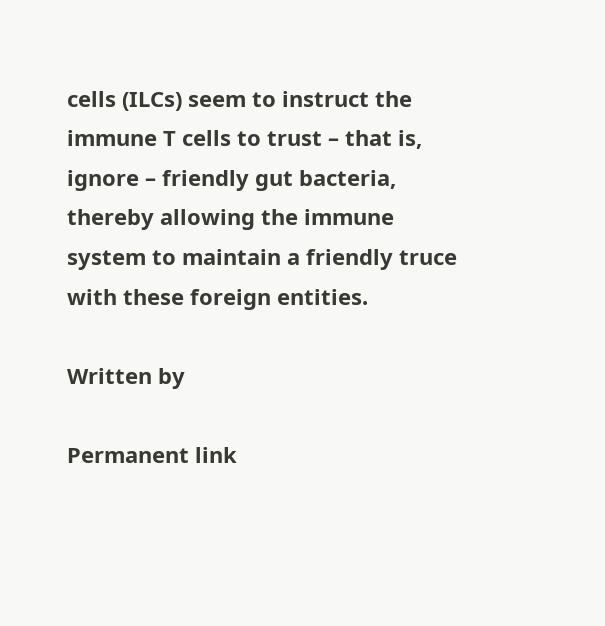cells (ILCs) seem to instruct the immune T cells to trust – that is, ignore – friendly gut bacteria, thereby allowing the immune system to maintain a friendly truce with these foreign entities.

Written by

Permanent link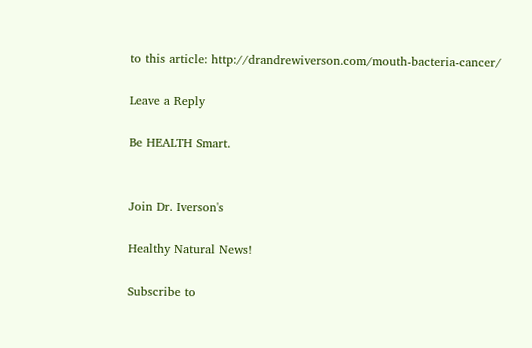to this article: http://drandrewiverson.com/mouth-bacteria-cancer/

Leave a Reply

Be HEALTH Smart.


Join Dr. Iverson's

Healthy Natural News!

Subscribe to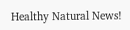Healthy Natural News!